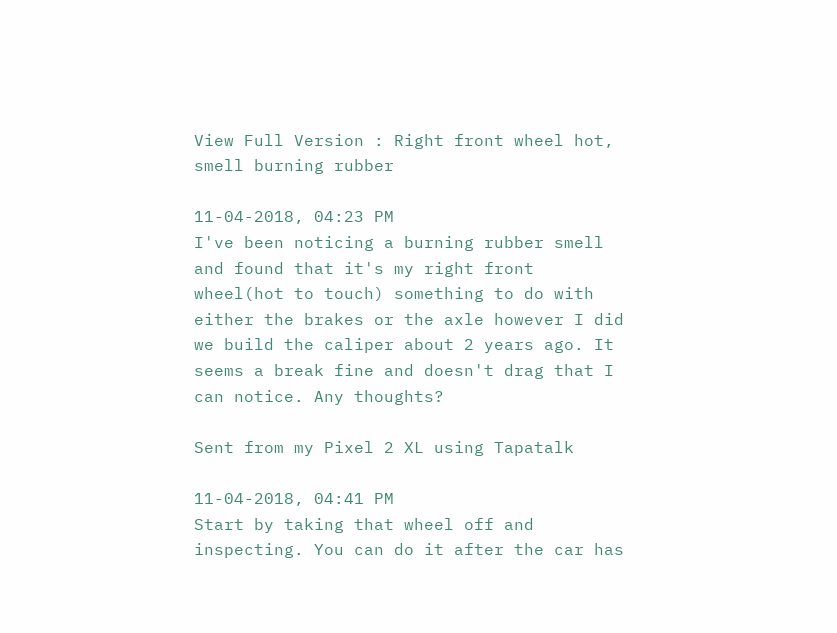View Full Version : Right front wheel hot, smell burning rubber

11-04-2018, 04:23 PM
I've been noticing a burning rubber smell and found that it's my right front wheel(hot to touch) something to do with either the brakes or the axle however I did we build the caliper about 2 years ago. It seems a break fine and doesn't drag that I can notice. Any thoughts?

Sent from my Pixel 2 XL using Tapatalk

11-04-2018, 04:41 PM
Start by taking that wheel off and inspecting. You can do it after the car has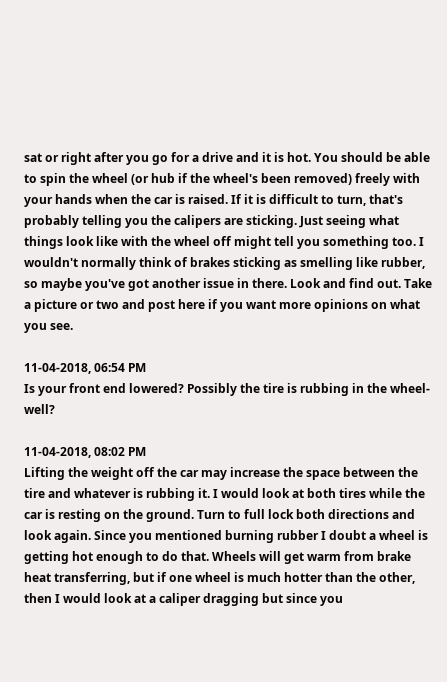sat or right after you go for a drive and it is hot. You should be able to spin the wheel (or hub if the wheel's been removed) freely with your hands when the car is raised. If it is difficult to turn, that's probably telling you the calipers are sticking. Just seeing what things look like with the wheel off might tell you something too. I wouldn't normally think of brakes sticking as smelling like rubber, so maybe you've got another issue in there. Look and find out. Take a picture or two and post here if you want more opinions on what you see.

11-04-2018, 06:54 PM
Is your front end lowered? Possibly the tire is rubbing in the wheel-well?

11-04-2018, 08:02 PM
Lifting the weight off the car may increase the space between the tire and whatever is rubbing it. I would look at both tires while the car is resting on the ground. Turn to full lock both directions and look again. Since you mentioned burning rubber I doubt a wheel is getting hot enough to do that. Wheels will get warm from brake heat transferring, but if one wheel is much hotter than the other, then I would look at a caliper dragging but since you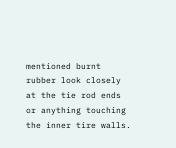mentioned burnt rubber look closely at the tie rod ends or anything touching the inner tire walls.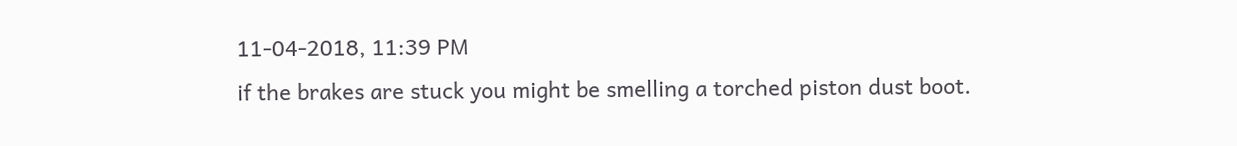11-04-2018, 11:39 PM
if the brakes are stuck you might be smelling a torched piston dust boot.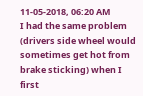11-05-2018, 06:20 AM
I had the same problem (drivers side wheel would sometimes get hot from brake sticking) when I first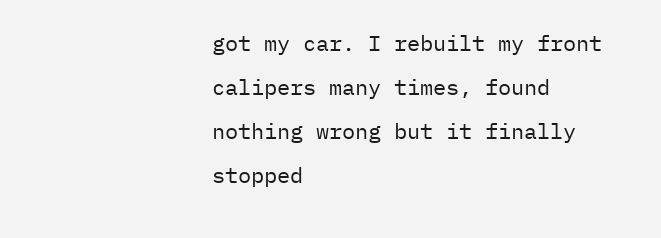got my car. I rebuilt my front calipers many times, found nothing wrong but it finally stopped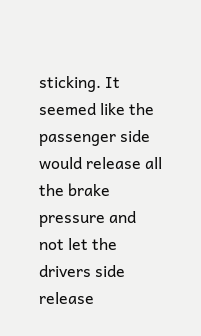sticking. It seemed like the passenger side would release all the brake pressure and not let the drivers side release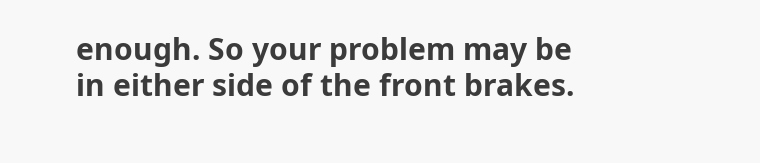enough. So your problem may be in either side of the front brakes.